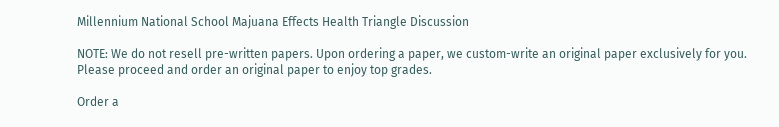Millennium National School Majuana Effects Health Triangle Discussion

NOTE: We do not resell pre-written papers. Upon ordering a paper, we custom-write an original paper exclusively for you. Please proceed and order an original paper to enjoy top grades.

Order a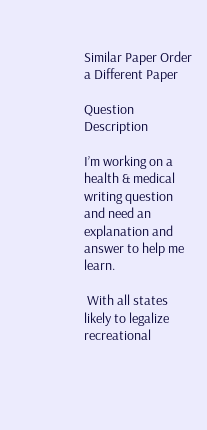Similar Paper Order a Different Paper

Question Description

I’m working on a health & medical writing question and need an explanation and answer to help me learn.

 With all states likely to legalize recreational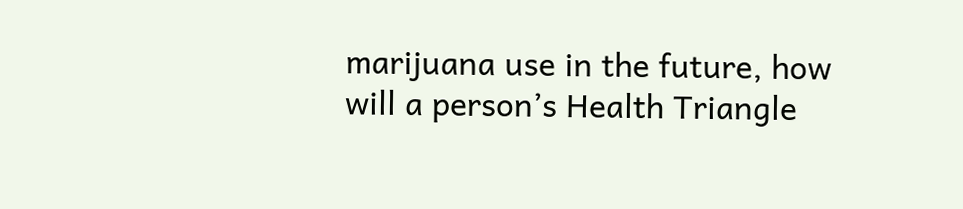marijuana use in the future, how will a person’s Health Triangle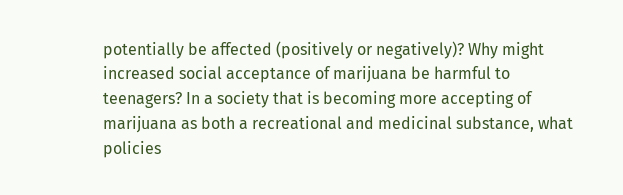potentially be affected (positively or negatively)? Why might increased social acceptance of marijuana be harmful to teenagers? In a society that is becoming more accepting of marijuana as both a recreational and medicinal substance, what policies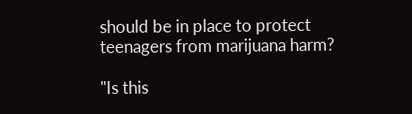should be in place to protect teenagers from marijuana harm?

"Is this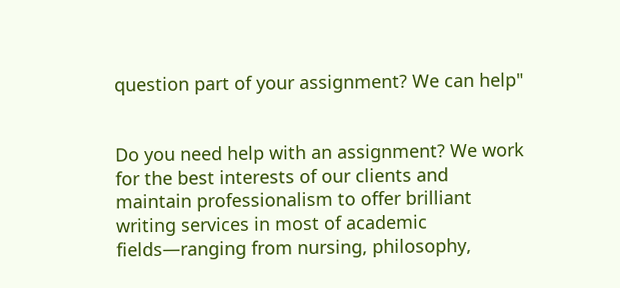question part of your assignment? We can help"


Do you need help with an assignment? We work for the best interests of our clients and maintain professionalism to offer brilliant writing services in most of academic fields—ranging from nursing, philosophy,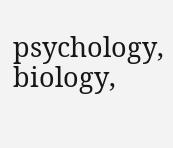psychology, biology,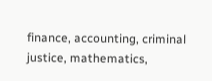finance, accounting, criminal justice, mathematics,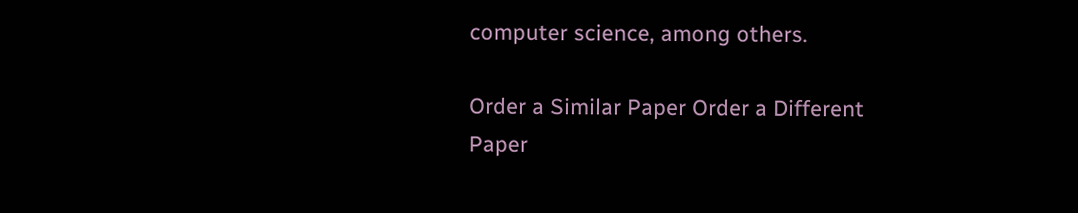computer science, among others.

Order a Similar Paper Order a Different Paper